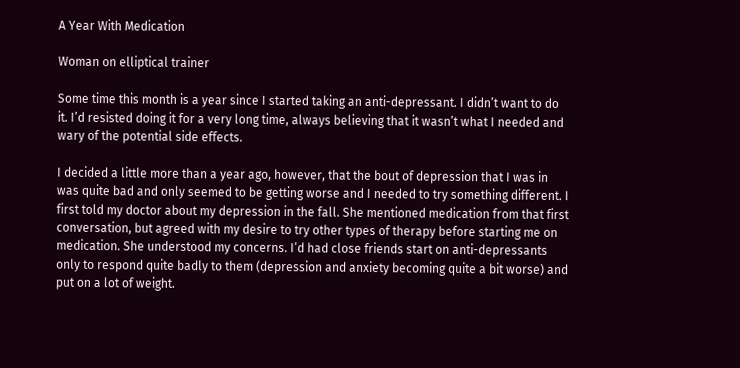A Year With Medication

Woman on elliptical trainer

Some time this month is a year since I started taking an anti-depressant. I didn’t want to do it. I’d resisted doing it for a very long time, always believing that it wasn’t what I needed and wary of the potential side effects.

I decided a little more than a year ago, however, that the bout of depression that I was in was quite bad and only seemed to be getting worse and I needed to try something different. I first told my doctor about my depression in the fall. She mentioned medication from that first conversation, but agreed with my desire to try other types of therapy before starting me on medication. She understood my concerns. I’d had close friends start on anti-depressants only to respond quite badly to them (depression and anxiety becoming quite a bit worse) and put on a lot of weight.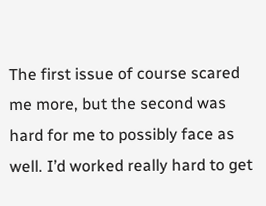The first issue of course scared me more, but the second was hard for me to possibly face as well. I’d worked really hard to get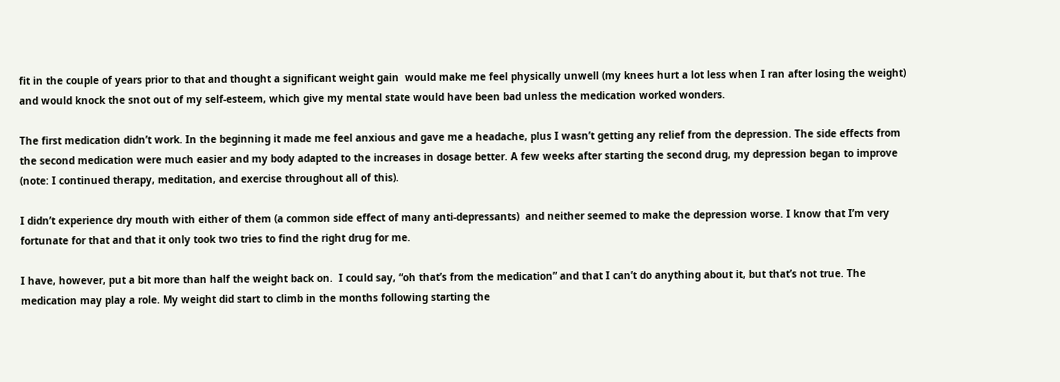fit in the couple of years prior to that and thought a significant weight gain  would make me feel physically unwell (my knees hurt a lot less when I ran after losing the weight) and would knock the snot out of my self-esteem, which give my mental state would have been bad unless the medication worked wonders.

The first medication didn’t work. In the beginning it made me feel anxious and gave me a headache, plus I wasn’t getting any relief from the depression. The side effects from the second medication were much easier and my body adapted to the increases in dosage better. A few weeks after starting the second drug, my depression began to improve (note: I continued therapy, meditation, and exercise throughout all of this).

I didn’t experience dry mouth with either of them (a common side effect of many anti-depressants)  and neither seemed to make the depression worse. I know that I’m very fortunate for that and that it only took two tries to find the right drug for me.

I have, however, put a bit more than half the weight back on.  I could say, “oh that’s from the medication” and that I can’t do anything about it, but that’s not true. The medication may play a role. My weight did start to climb in the months following starting the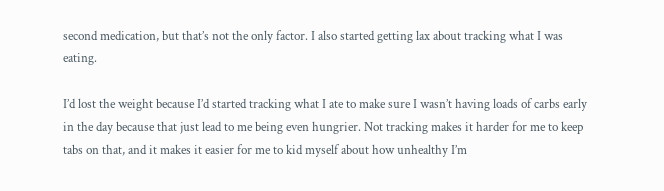second medication, but that’s not the only factor. I also started getting lax about tracking what I was eating.

I’d lost the weight because I’d started tracking what I ate to make sure I wasn’t having loads of carbs early in the day because that just lead to me being even hungrier. Not tracking makes it harder for me to keep tabs on that, and it makes it easier for me to kid myself about how unhealthy I’m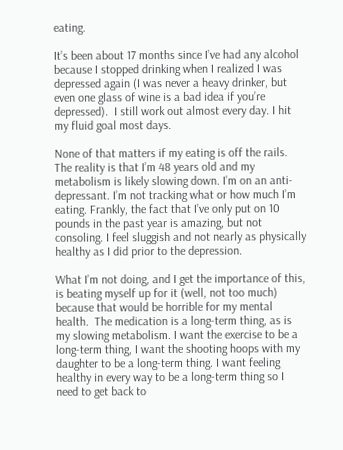eating.

It’s been about 17 months since I’ve had any alcohol because I stopped drinking when I realized I was depressed again (I was never a heavy drinker, but even one glass of wine is a bad idea if you’re depressed).  I still work out almost every day. I hit my fluid goal most days.

None of that matters if my eating is off the rails. The reality is that I’m 48 years old and my metabolism is likely slowing down. I’m on an anti-depressant. I’m not tracking what or how much I’m eating. Frankly, the fact that I’ve only put on 10 pounds in the past year is amazing, but not consoling. I feel sluggish and not nearly as physically healthy as I did prior to the depression.

What I’m not doing, and I get the importance of this, is beating myself up for it (well, not too much) because that would be horrible for my mental health.  The medication is a long-term thing, as is my slowing metabolism. I want the exercise to be a long-term thing, I want the shooting hoops with my daughter to be a long-term thing. I want feeling healthy in every way to be a long-term thing so I need to get back to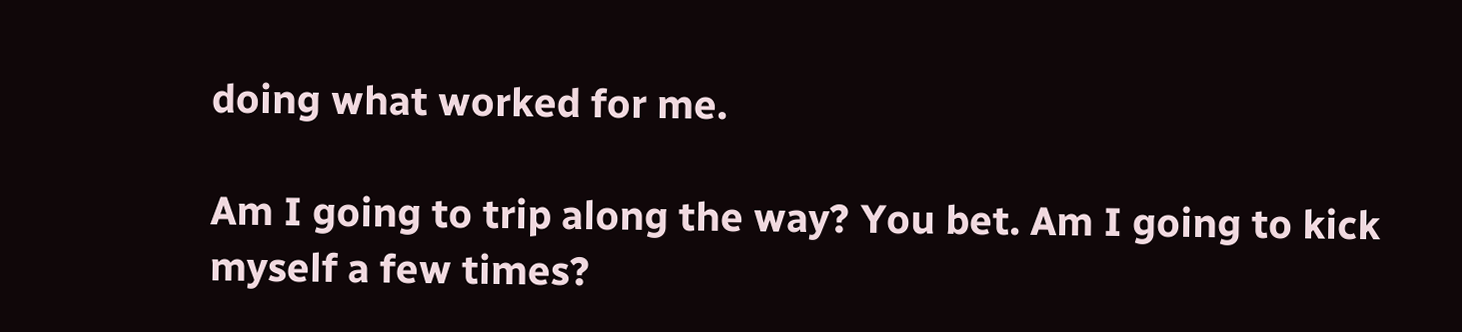doing what worked for me.

Am I going to trip along the way? You bet. Am I going to kick myself a few times?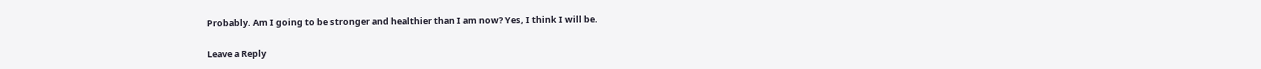Probably. Am I going to be stronger and healthier than I am now? Yes, I think I will be.

Leave a Reply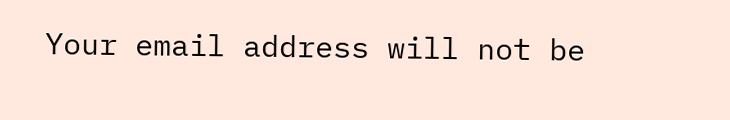Your email address will not be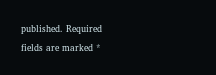published. Required fields are marked *